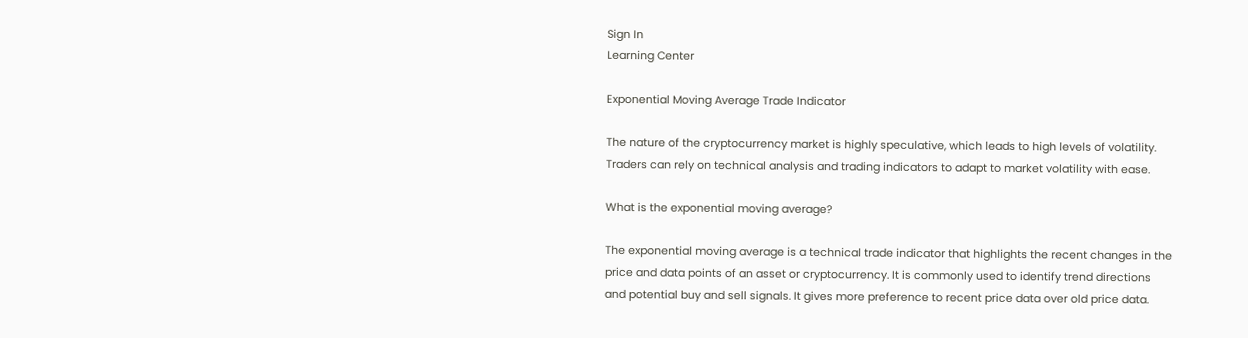Sign In
Learning Center

Exponential Moving Average Trade Indicator

The nature of the cryptocurrency market is highly speculative, which leads to high levels of volatility. Traders can rely on technical analysis and trading indicators to adapt to market volatility with ease.

What is the exponential moving average?

The exponential moving average is a technical trade indicator that highlights the recent changes in the price and data points of an asset or cryptocurrency. It is commonly used to identify trend directions and potential buy and sell signals. It gives more preference to recent price data over old price data.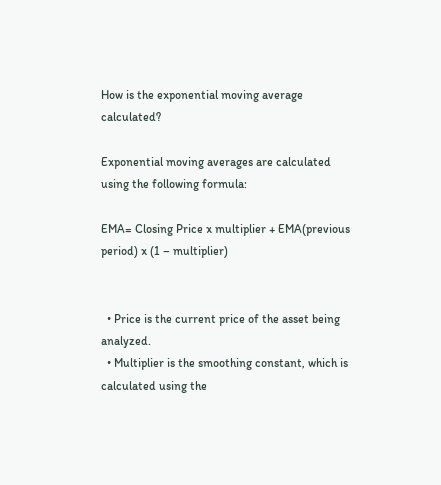How is the exponential moving average calculated?

Exponential moving averages are calculated using the following formula:

EMA= Closing Price x multiplier + EMA(previous period) x (1 – multiplier)


  • Price is the current price of the asset being analyzed.
  • Multiplier is the smoothing constant, which is calculated using the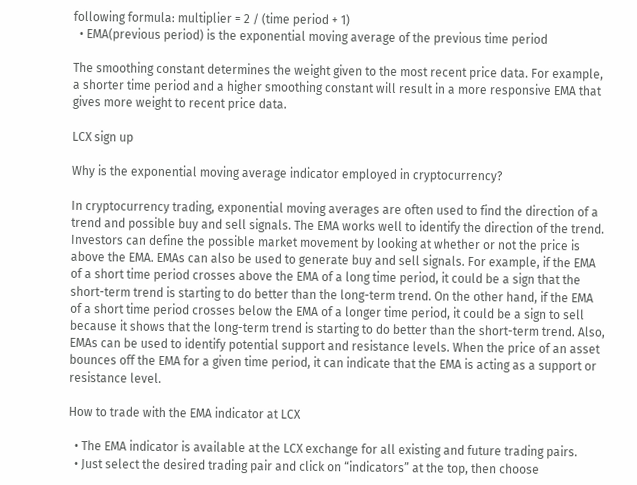following formula: multiplier = 2 / (time period + 1)
  • EMA(previous period) is the exponential moving average of the previous time period

The smoothing constant determines the weight given to the most recent price data. For example, a shorter time period and a higher smoothing constant will result in a more responsive EMA that gives more weight to recent price data.

LCX sign up

Why is the exponential moving average indicator employed in cryptocurrency?

In cryptocurrency trading, exponential moving averages are often used to find the direction of a trend and possible buy and sell signals. The EMA works well to identify the direction of the trend. Investors can define the possible market movement by looking at whether or not the price is above the EMA. EMAs can also be used to generate buy and sell signals. For example, if the EMA of a short time period crosses above the EMA of a long time period, it could be a sign that the short-term trend is starting to do better than the long-term trend. On the other hand, if the EMA of a short time period crosses below the EMA of a longer time period, it could be a sign to sell because it shows that the long-term trend is starting to do better than the short-term trend. Also, EMAs can be used to identify potential support and resistance levels. When the price of an asset bounces off the EMA for a given time period, it can indicate that the EMA is acting as a support or resistance level.

How to trade with the EMA indicator at LCX

  • The EMA indicator is available at the LCX exchange for all existing and future trading pairs.
  • Just select the desired trading pair and click on “indicators” at the top, then choose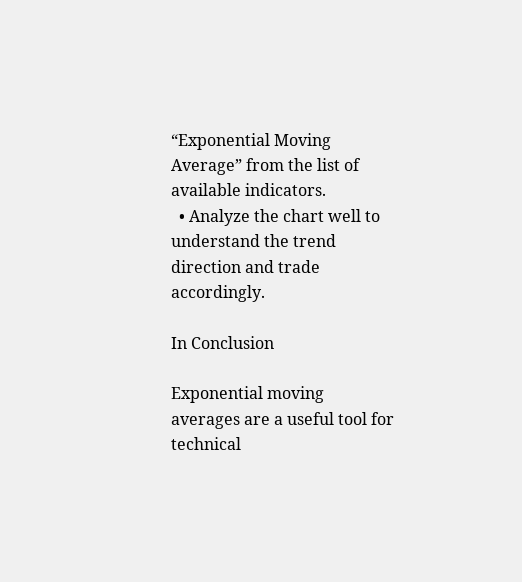“Exponential Moving Average” from the list of available indicators.
  • Analyze the chart well to understand the trend direction and trade accordingly.

In Conclusion

Exponential moving averages are a useful tool for technical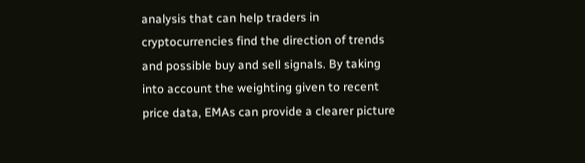analysis that can help traders in cryptocurrencies find the direction of trends and possible buy and sell signals. By taking into account the weighting given to recent price data, EMAs can provide a clearer picture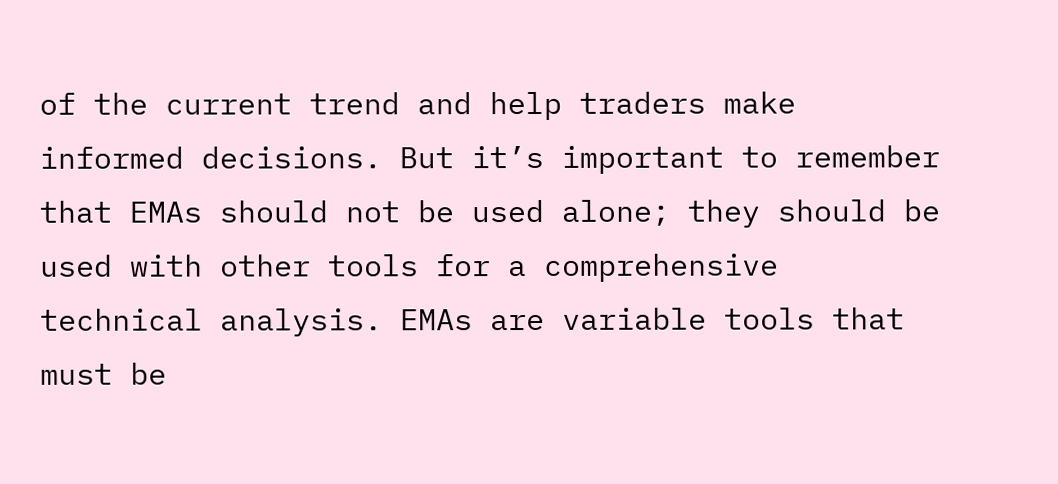of the current trend and help traders make informed decisions. But it’s important to remember that EMAs should not be used alone; they should be used with other tools for a comprehensive technical analysis. EMAs are variable tools that must be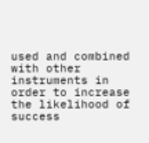used and combined with other instruments in order to increase the likelihood of success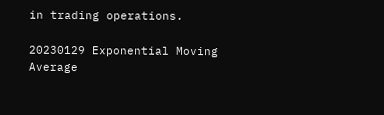in trading operations.

20230129 Exponential Moving Average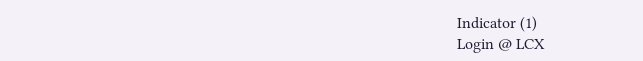Indicator (1)
Login @ LCX